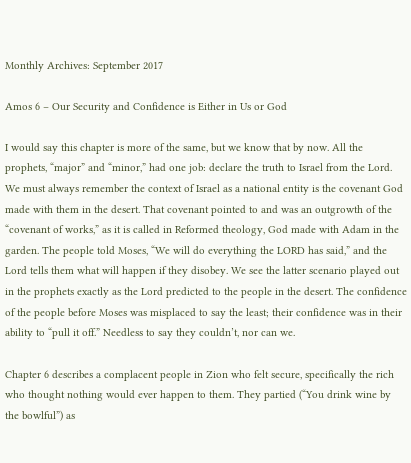Monthly Archives: September 2017

Amos 6 – Our Security and Confidence is Either in Us or God

I would say this chapter is more of the same, but we know that by now. All the prophets, “major” and “minor,” had one job: declare the truth to Israel from the Lord. We must always remember the context of Israel as a national entity is the covenant God made with them in the desert. That covenant pointed to and was an outgrowth of the “covenant of works,” as it is called in Reformed theology, God made with Adam in the garden. The people told Moses, “We will do everything the LORD has said,” and the Lord tells them what will happen if they disobey. We see the latter scenario played out in the prophets exactly as the Lord predicted to the people in the desert. The confidence of the people before Moses was misplaced to say the least; their confidence was in their ability to “pull it off.” Needless to say they couldn’t, nor can we.

Chapter 6 describes a complacent people in Zion who felt secure, specifically the rich who thought nothing would ever happen to them. They partied (“You drink wine by the bowlful”) as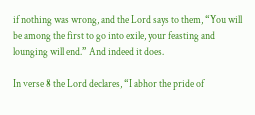if nothing was wrong, and the Lord says to them, “You will be among the first to go into exile, your feasting and lounging will end.” And indeed it does.

In verse 8 the Lord declares, “I abhor the pride of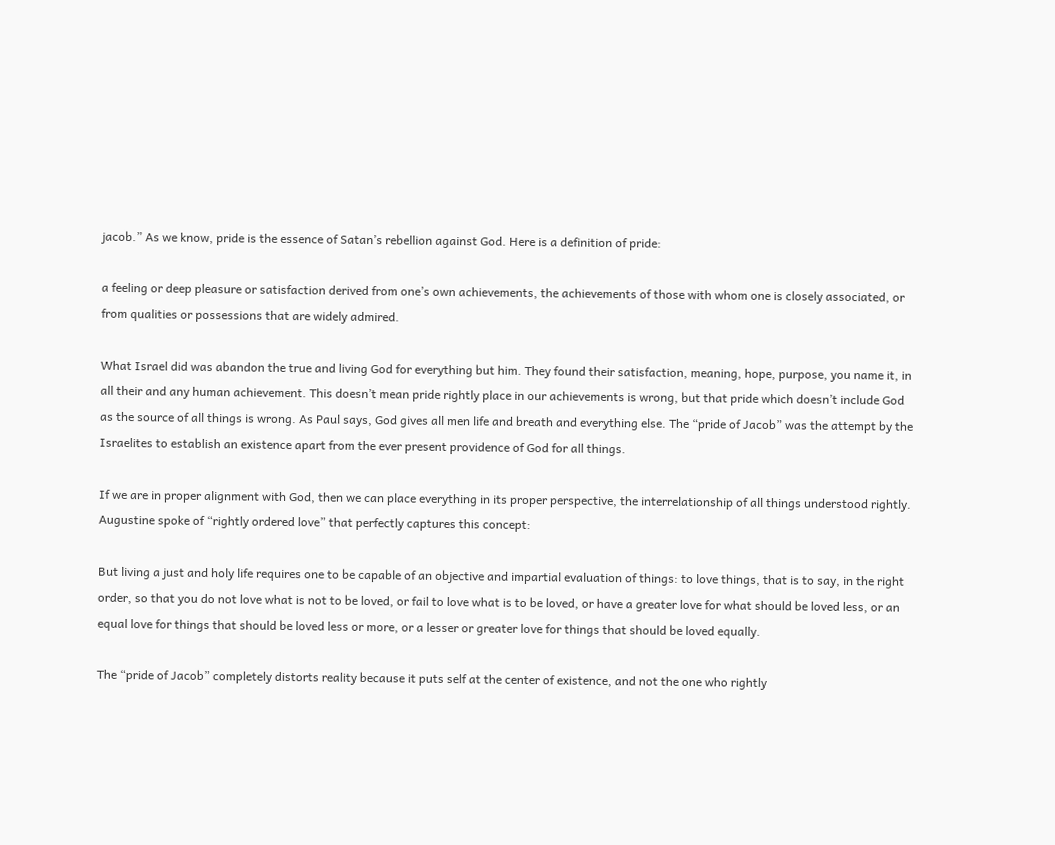jacob.” As we know, pride is the essence of Satan’s rebellion against God. Here is a definition of pride:

a feeling or deep pleasure or satisfaction derived from one’s own achievements, the achievements of those with whom one is closely associated, or from qualities or possessions that are widely admired.

What Israel did was abandon the true and living God for everything but him. They found their satisfaction, meaning, hope, purpose, you name it, in all their and any human achievement. This doesn’t mean pride rightly place in our achievements is wrong, but that pride which doesn’t include God as the source of all things is wrong. As Paul says, God gives all men life and breath and everything else. The “pride of Jacob” was the attempt by the Israelites to establish an existence apart from the ever present providence of God for all things.

If we are in proper alignment with God, then we can place everything in its proper perspective, the interrelationship of all things understood rightly. Augustine spoke of “rightly ordered love” that perfectly captures this concept:

But living a just and holy life requires one to be capable of an objective and impartial evaluation of things: to love things, that is to say, in the right order, so that you do not love what is not to be loved, or fail to love what is to be loved, or have a greater love for what should be loved less, or an equal love for things that should be loved less or more, or a lesser or greater love for things that should be loved equally.

The “pride of Jacob” completely distorts reality because it puts self at the center of existence, and not the one who rightly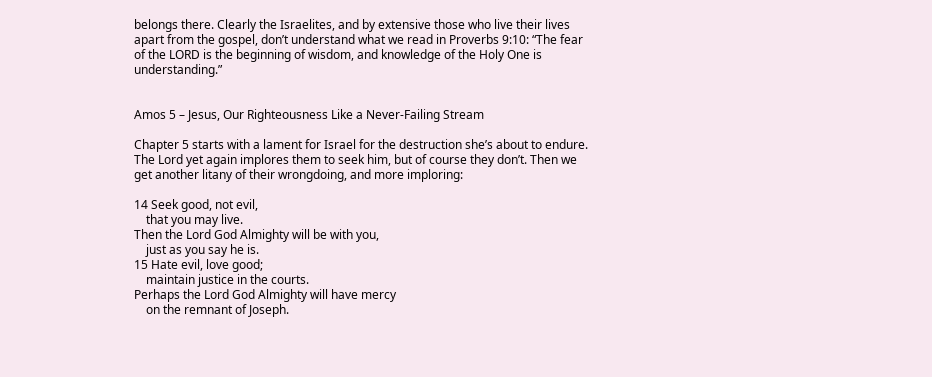belongs there. Clearly the Israelites, and by extensive those who live their lives apart from the gospel, don’t understand what we read in Proverbs 9:10: “The fear of the LORD is the beginning of wisdom, and knowledge of the Holy One is understanding.”


Amos 5 – Jesus, Our Righteousness Like a Never-Failing Stream

Chapter 5 starts with a lament for Israel for the destruction she’s about to endure. The Lord yet again implores them to seek him, but of course they don’t. Then we get another litany of their wrongdoing, and more imploring:

14 Seek good, not evil,
    that you may live.
Then the Lord God Almighty will be with you,
    just as you say he is.
15 Hate evil, love good;
    maintain justice in the courts.
Perhaps the Lord God Almighty will have mercy
    on the remnant of Joseph.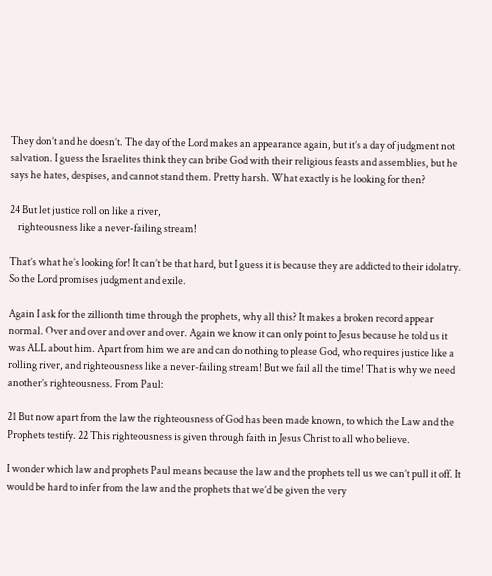They don’t and he doesn’t. The day of the Lord makes an appearance again, but it’s a day of judgment not salvation. I guess the Israelites think they can bribe God with their religious feasts and assemblies, but he says he hates, despises, and cannot stand them. Pretty harsh. What exactly is he looking for then?

24 But let justice roll on like a river,
    righteousness like a never-failing stream!

That’s what he’s looking for! It can’t be that hard, but I guess it is because they are addicted to their idolatry. So the Lord promises judgment and exile.

Again I ask for the zillionth time through the prophets, why all this? It makes a broken record appear normal. Over and over and over and over. Again we know it can only point to Jesus because he told us it was ALL about him. Apart from him we are and can do nothing to please God, who requires justice like a rolling river, and righteousness like a never-failing stream! But we fail all the time! That is why we need another’s righteousness. From Paul:

21 But now apart from the law the righteousness of God has been made known, to which the Law and the Prophets testify. 22 This righteousness is given through faith in Jesus Christ to all who believe.

I wonder which law and prophets Paul means because the law and the prophets tell us we can’t pull it off. It would be hard to infer from the law and the prophets that we’d be given the very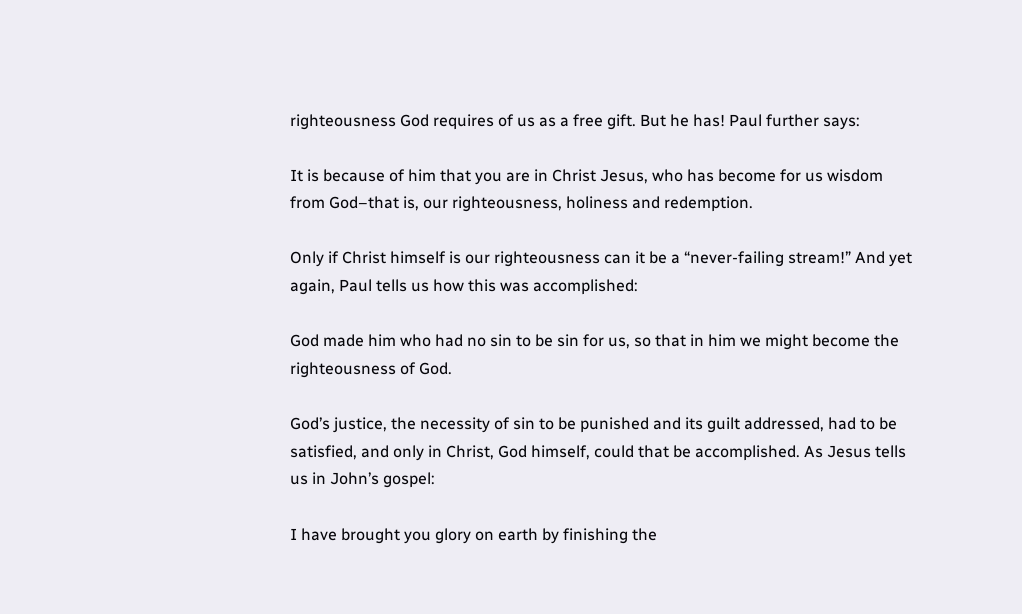righteousness God requires of us as a free gift. But he has! Paul further says:

It is because of him that you are in Christ Jesus, who has become for us wisdom from God–that is, our righteousness, holiness and redemption.

Only if Christ himself is our righteousness can it be a “never-failing stream!” And yet again, Paul tells us how this was accomplished:

God made him who had no sin to be sin for us, so that in him we might become the righteousness of God.

God’s justice, the necessity of sin to be punished and its guilt addressed, had to be satisfied, and only in Christ, God himself, could that be accomplished. As Jesus tells us in John’s gospel:

I have brought you glory on earth by finishing the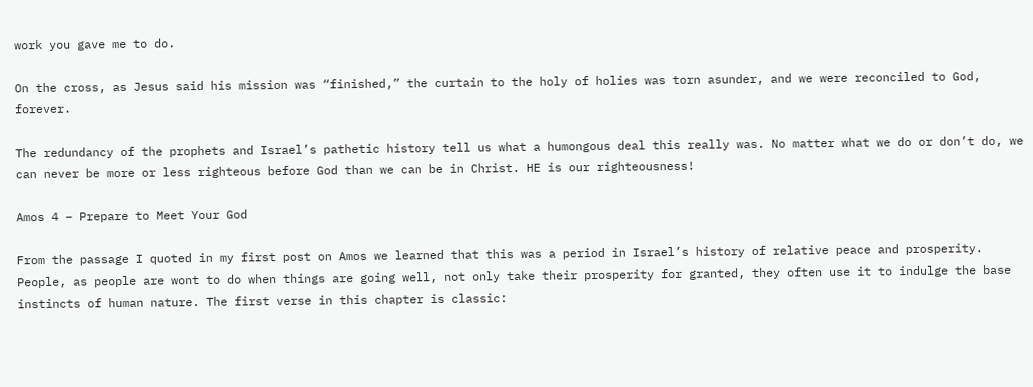work you gave me to do.

On the cross, as Jesus said his mission was “finished,” the curtain to the holy of holies was torn asunder, and we were reconciled to God, forever.

The redundancy of the prophets and Israel’s pathetic history tell us what a humongous deal this really was. No matter what we do or don’t do, we can never be more or less righteous before God than we can be in Christ. HE is our righteousness!

Amos 4 – Prepare to Meet Your God

From the passage I quoted in my first post on Amos we learned that this was a period in Israel’s history of relative peace and prosperity. People, as people are wont to do when things are going well, not only take their prosperity for granted, they often use it to indulge the base instincts of human nature. The first verse in this chapter is classic: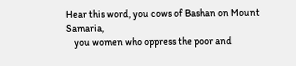Hear this word, you cows of Bashan on Mount Samaria,
    you women who oppress the poor and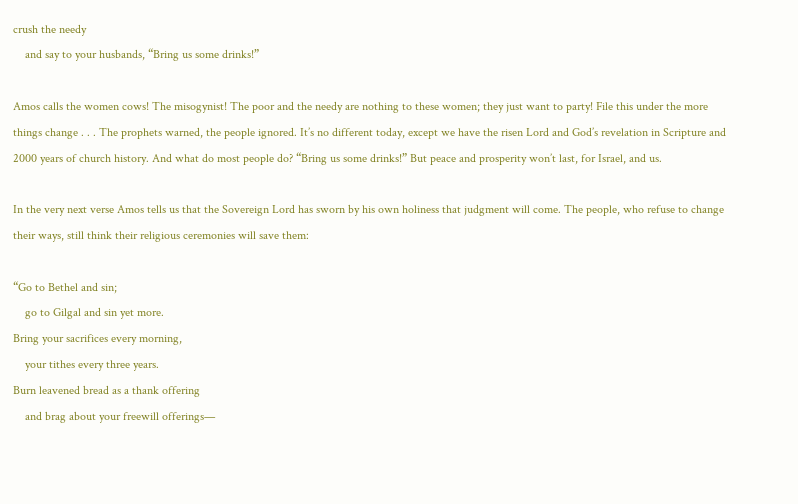crush the needy
    and say to your husbands, “Bring us some drinks!”

Amos calls the women cows! The misogynist! The poor and the needy are nothing to these women; they just want to party! File this under the more things change . . . The prophets warned, the people ignored. It’s no different today, except we have the risen Lord and God’s revelation in Scripture and 2000 years of church history. And what do most people do? “Bring us some drinks!” But peace and prosperity won’t last, for Israel, and us.

In the very next verse Amos tells us that the Sovereign Lord has sworn by his own holiness that judgment will come. The people, who refuse to change their ways, still think their religious ceremonies will save them:

“Go to Bethel and sin;
    go to Gilgal and sin yet more.
Bring your sacrifices every morning,
    your tithes every three years.
Burn leavened bread as a thank offering
    and brag about your freewill offerings—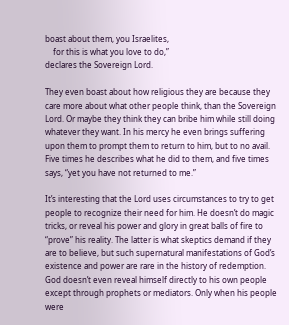boast about them, you Israelites,
    for this is what you love to do,”
declares the Sovereign Lord.

They even boast about how religious they are because they care more about what other people think, than the Sovereign Lord. Or maybe they think they can bribe him while still doing whatever they want. In his mercy he even brings suffering upon them to prompt them to return to him, but to no avail. Five times he describes what he did to them, and five times says, “yet you have not returned to me.”

It’s interesting that the Lord uses circumstances to try to get people to recognize their need for him. He doesn’t do magic tricks, or reveal his power and glory in great balls of fire to “prove” his reality. The latter is what skeptics demand if they are to believe, but such supernatural manifestations of God’s existence and power are rare in the history of redemption. God doesn’t even reveal himself directly to his own people except through prophets or mediators. Only when his people were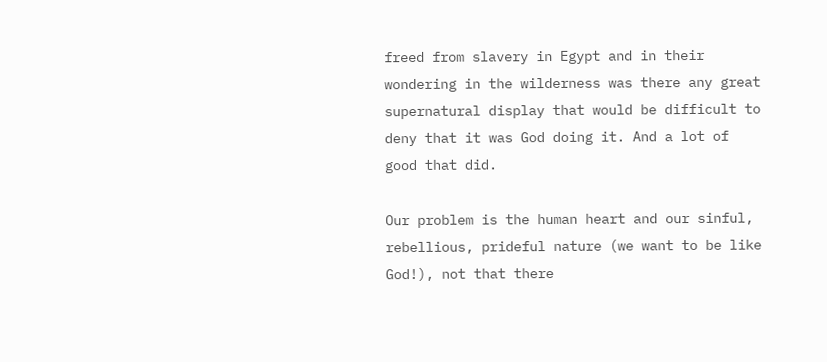freed from slavery in Egypt and in their wondering in the wilderness was there any great supernatural display that would be difficult to deny that it was God doing it. And a lot of good that did.

Our problem is the human heart and our sinful, rebellious, prideful nature (we want to be like God!), not that there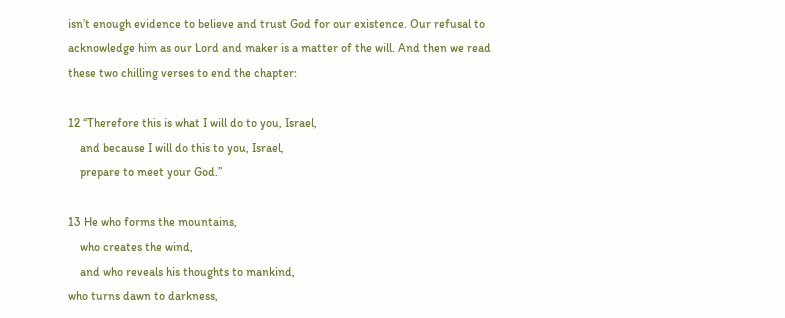isn’t enough evidence to believe and trust God for our existence. Our refusal to acknowledge him as our Lord and maker is a matter of the will. And then we read these two chilling verses to end the chapter:

12 “Therefore this is what I will do to you, Israel,
    and because I will do this to you, Israel,
    prepare to meet your God.”

13 He who forms the mountains,
    who creates the wind,
    and who reveals his thoughts to mankind,
who turns dawn to darkness,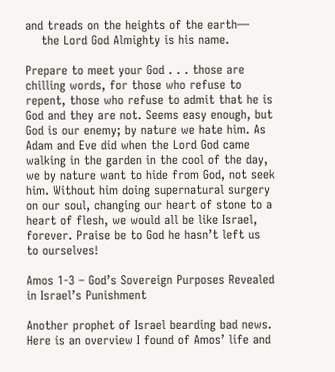and treads on the heights of the earth—
    the Lord God Almighty is his name.

Prepare to meet your God . . . those are chilling words, for those who refuse to repent, those who refuse to admit that he is God and they are not. Seems easy enough, but God is our enemy; by nature we hate him. As Adam and Eve did when the Lord God came walking in the garden in the cool of the day, we by nature want to hide from God, not seek him. Without him doing supernatural surgery on our soul, changing our heart of stone to a heart of flesh, we would all be like Israel, forever. Praise be to God he hasn’t left us to ourselves!

Amos 1-3 – God’s Sovereign Purposes Revealed in Israel’s Punishment

Another prophet of Israel bearding bad news.  Here is an overview I found of Amos’ life and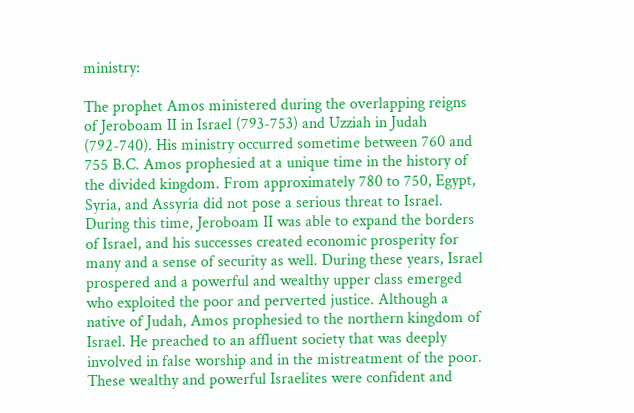ministry:

The prophet Amos ministered during the overlapping reigns of Jeroboam II in Israel (793-753) and Uzziah in Judah (792-740). His ministry occurred sometime between 760 and 755 B.C. Amos prophesied at a unique time in the history of the divided kingdom. From approximately 780 to 750, Egypt, Syria, and Assyria did not pose a serious threat to Israel. During this time, Jeroboam II was able to expand the borders of Israel, and his successes created economic prosperity for many and a sense of security as well. During these years, Israel prospered and a powerful and wealthy upper class emerged who exploited the poor and perverted justice. Although a native of Judah, Amos prophesied to the northern kingdom of Israel. He preached to an affluent society that was deeply involved in false worship and in the mistreatment of the poor. These wealthy and powerful Israelites were confident and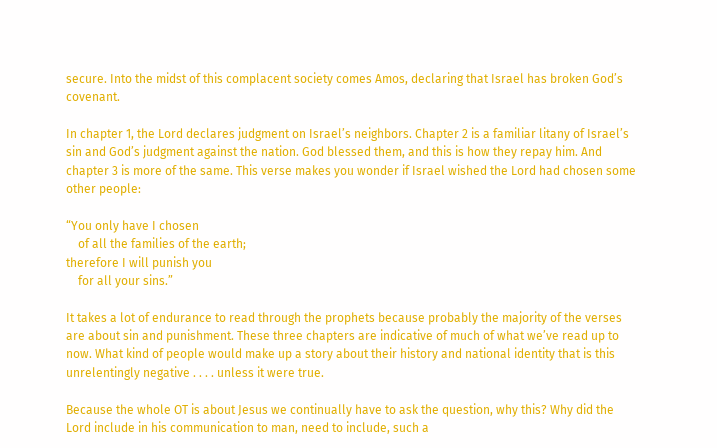secure. Into the midst of this complacent society comes Amos, declaring that Israel has broken God’s covenant.

In chapter 1, the Lord declares judgment on Israel’s neighbors. Chapter 2 is a familiar litany of Israel’s sin and God’s judgment against the nation. God blessed them, and this is how they repay him. And chapter 3 is more of the same. This verse makes you wonder if Israel wished the Lord had chosen some other people:

“You only have I chosen
    of all the families of the earth;
therefore I will punish you
    for all your sins.”

It takes a lot of endurance to read through the prophets because probably the majority of the verses are about sin and punishment. These three chapters are indicative of much of what we’ve read up to now. What kind of people would make up a story about their history and national identity that is this unrelentingly negative . . . . unless it were true.

Because the whole OT is about Jesus we continually have to ask the question, why this? Why did the Lord include in his communication to man, need to include, such a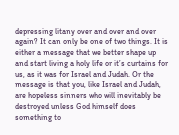depressing litany over and over and over again? It can only be one of two things. It is either a message that we better shape up and start living a holy life or it’s curtains for us, as it was for Israel and Judah. Or the message is that you, like Israel and Judah, are hopeless sinners who will inevitably be destroyed unless God himself does something to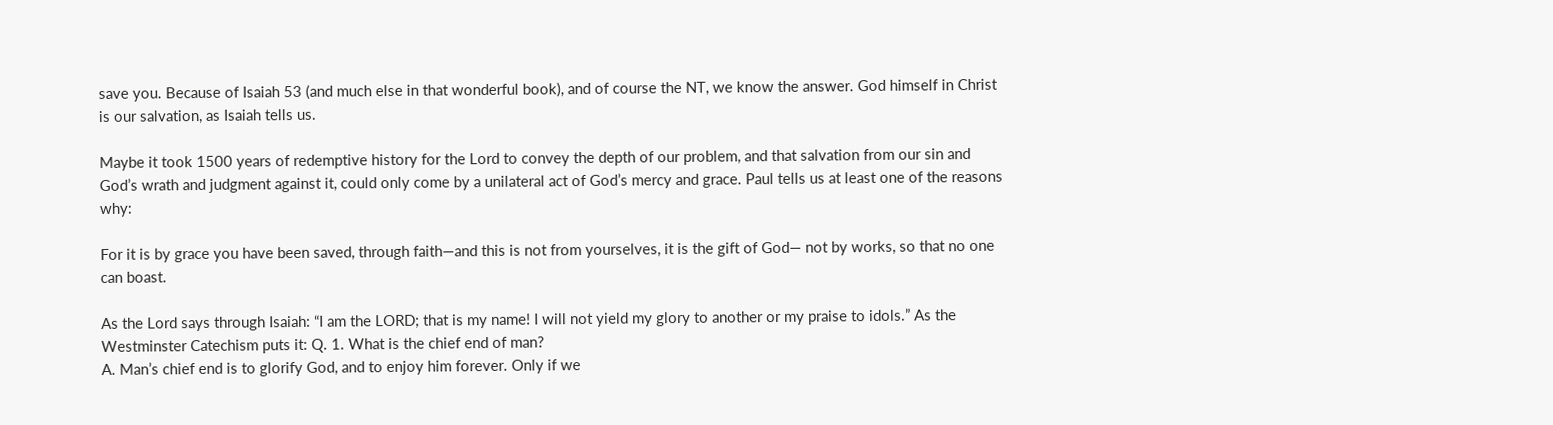save you. Because of Isaiah 53 (and much else in that wonderful book), and of course the NT, we know the answer. God himself in Christ is our salvation, as Isaiah tells us.

Maybe it took 1500 years of redemptive history for the Lord to convey the depth of our problem, and that salvation from our sin and God’s wrath and judgment against it, could only come by a unilateral act of God’s mercy and grace. Paul tells us at least one of the reasons why:

For it is by grace you have been saved, through faith—and this is not from yourselves, it is the gift of God— not by works, so that no one can boast.

As the Lord says through Isaiah: “I am the LORD; that is my name! I will not yield my glory to another or my praise to idols.” As the Westminster Catechism puts it: Q. 1. What is the chief end of man?
A. Man’s chief end is to glorify God, and to enjoy him forever. Only if we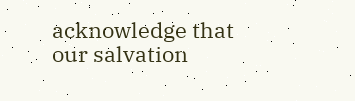acknowledge that our salvation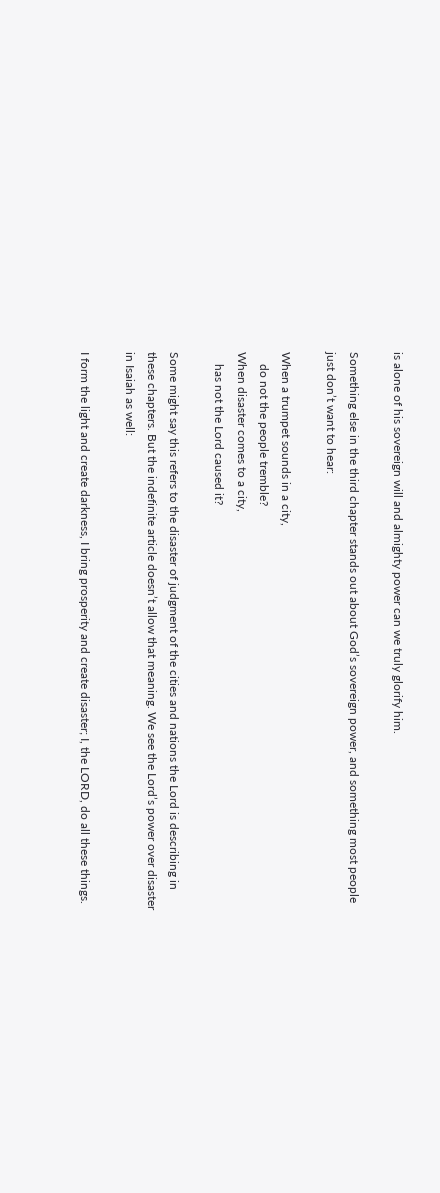is alone of his sovereign will and almighty power can we truly glorify him.

Something else in the third chapter stands out about God’s sovereign power, and something most people just don’t want to hear:

When a trumpet sounds in a city,
    do not the people tremble?
When disaster comes to a city,
    has not the Lord caused it?

Some might say this refers to the disaster of judgment of the cities and nations the Lord is describing in these chapters. But the indefinite article doesn’t allow that meaning. We see the Lord’s power over disaster in Isaiah as well:

I form the light and create darkness, I bring prosperity and create disaster; I, the LORD, do all these things.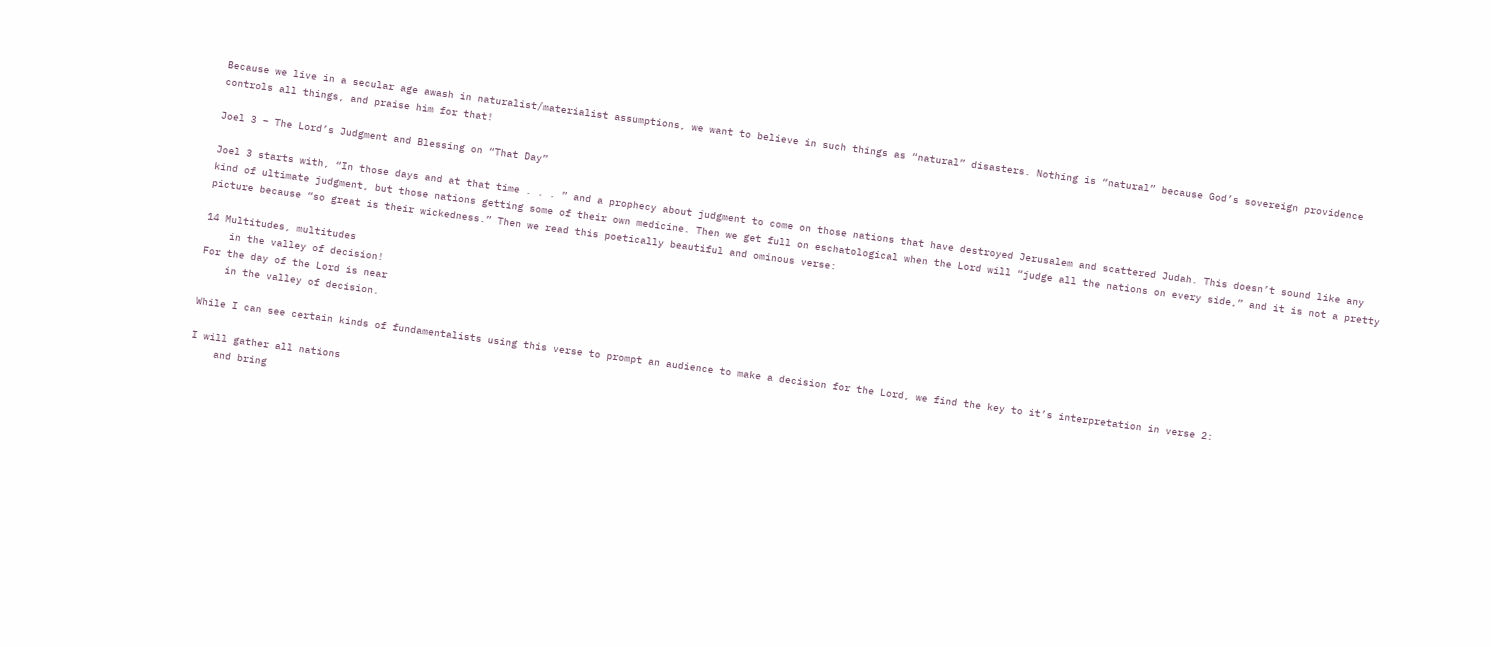Because we live in a secular age awash in naturalist/materialist assumptions, we want to believe in such things as “natural” disasters. Nothing is “natural” because God’s sovereign providence controls all things, and praise him for that!

Joel 3 – The Lord’s Judgment and Blessing on “That Day”

Joel 3 starts with, “In those days and at that time . . . ” and a prophecy about judgment to come on those nations that have destroyed Jerusalem and scattered Judah. This doesn’t sound like any kind of ultimate judgment, but those nations getting some of their own medicine. Then we get full on eschatological when the Lord will “judge all the nations on every side,” and it is not a pretty picture because “so great is their wickedness.” Then we read this poetically beautiful and ominous verse:

14 Multitudes, multitudes
    in the valley of decision!
For the day of the Lord is near
    in the valley of decision.

While I can see certain kinds of fundamentalists using this verse to prompt an audience to make a decision for the Lord, we find the key to it’s interpretation in verse 2:

I will gather all nations
    and bring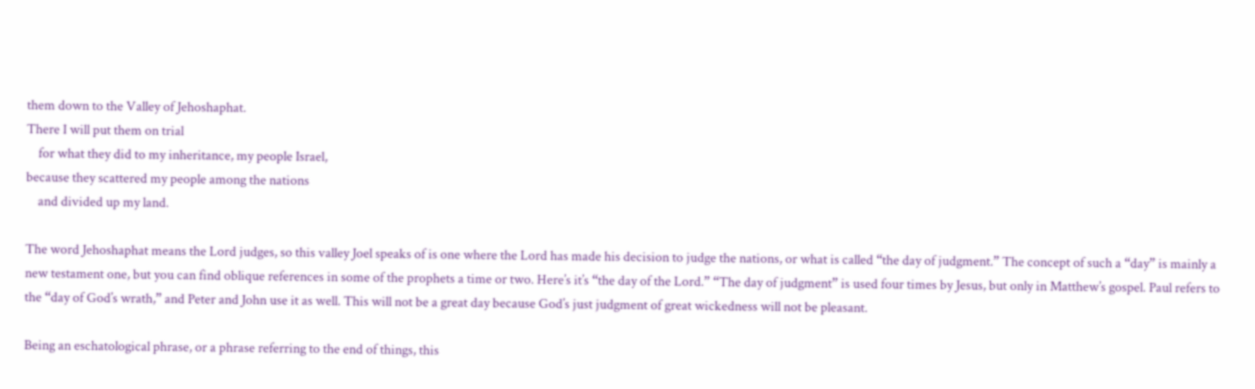them down to the Valley of Jehoshaphat.
There I will put them on trial
    for what they did to my inheritance, my people Israel,
because they scattered my people among the nations
    and divided up my land.

The word Jehoshaphat means the Lord judges, so this valley Joel speaks of is one where the Lord has made his decision to judge the nations, or what is called “the day of judgment.” The concept of such a “day” is mainly a new testament one, but you can find oblique references in some of the prophets a time or two. Here’s it’s “the day of the Lord.” “The day of judgment” is used four times by Jesus, but only in Matthew’s gospel. Paul refers to the “day of God’s wrath,” and Peter and John use it as well. This will not be a great day because God’s just judgment of great wickedness will not be pleasant.

Being an eschatological phrase, or a phrase referring to the end of things, this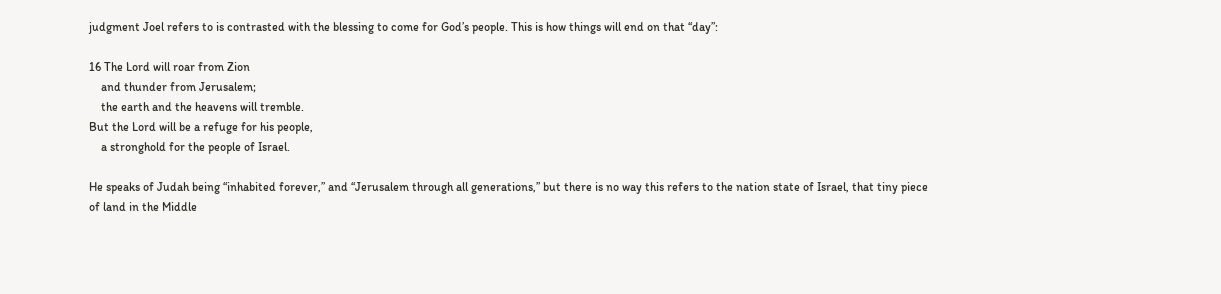judgment Joel refers to is contrasted with the blessing to come for God’s people. This is how things will end on that “day”:

16 The Lord will roar from Zion
    and thunder from Jerusalem;
    the earth and the heavens will tremble.
But the Lord will be a refuge for his people,
    a stronghold for the people of Israel.

He speaks of Judah being “inhabited forever,” and “Jerusalem through all generations,” but there is no way this refers to the nation state of Israel, that tiny piece of land in the Middle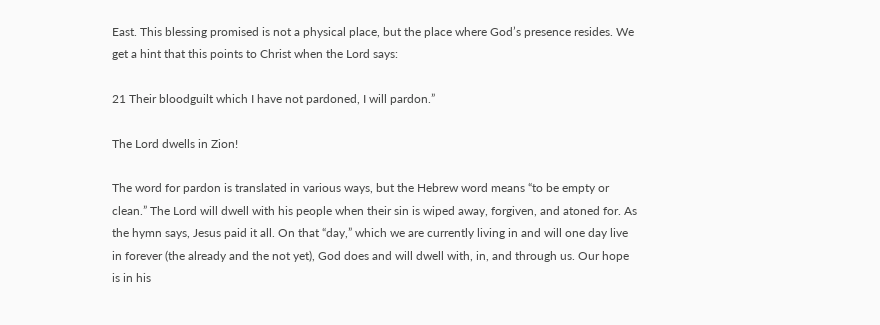East. This blessing promised is not a physical place, but the place where God’s presence resides. We get a hint that this points to Christ when the Lord says:

21 Their bloodguilt which I have not pardoned, I will pardon.”

The Lord dwells in Zion!

The word for pardon is translated in various ways, but the Hebrew word means “to be empty or clean.” The Lord will dwell with his people when their sin is wiped away, forgiven, and atoned for. As the hymn says, Jesus paid it all. On that “day,” which we are currently living in and will one day live in forever (the already and the not yet), God does and will dwell with, in, and through us. Our hope is in his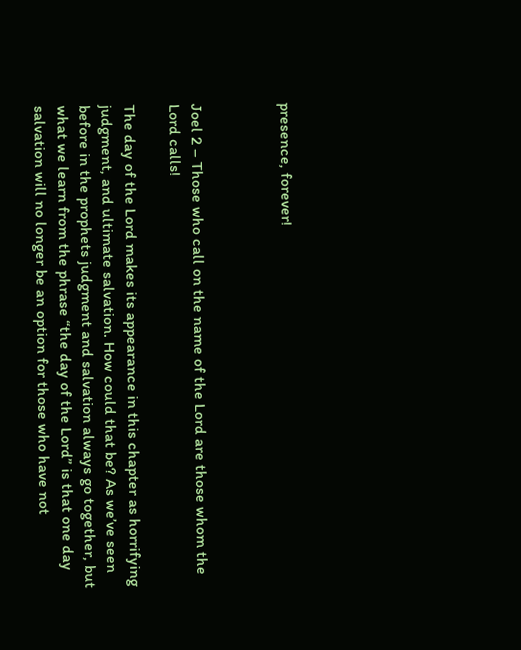presence, forever!



Joel 2 – Those who call on the name of the Lord are those whom the Lord calls!

The day of the Lord makes its appearance in this chapter as horrifying judgment, and ultimate salvation. How could that be? As we’ve seen before in the prophets judgment and salvation always go together, but what we learn from the phrase “the day of the Lord” is that one day salvation will no longer be an option for those who have not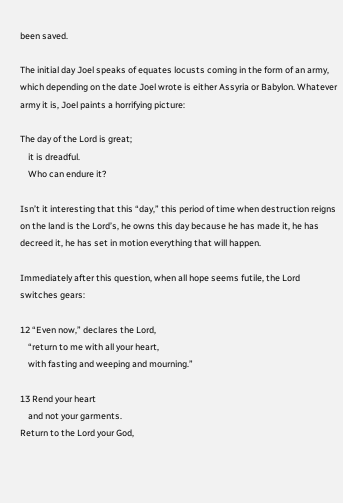been saved.

The initial day Joel speaks of equates locusts coming in the form of an army, which depending on the date Joel wrote is either Assyria or Babylon. Whatever army it is, Joel paints a horrifying picture:

The day of the Lord is great;
    it is dreadful.
    Who can endure it?

Isn’t it interesting that this “day,” this period of time when destruction reigns on the land is the Lord’s, he owns this day because he has made it, he has decreed it, he has set in motion everything that will happen.

Immediately after this question, when all hope seems futile, the Lord switches gears:

12 “Even now,” declares the Lord,
    “return to me with all your heart,
    with fasting and weeping and mourning.”

13 Rend your heart
    and not your garments.
Return to the Lord your God,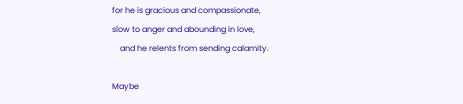for he is gracious and compassionate,
slow to anger and abounding in love,
    and he relents from sending calamity.

Maybe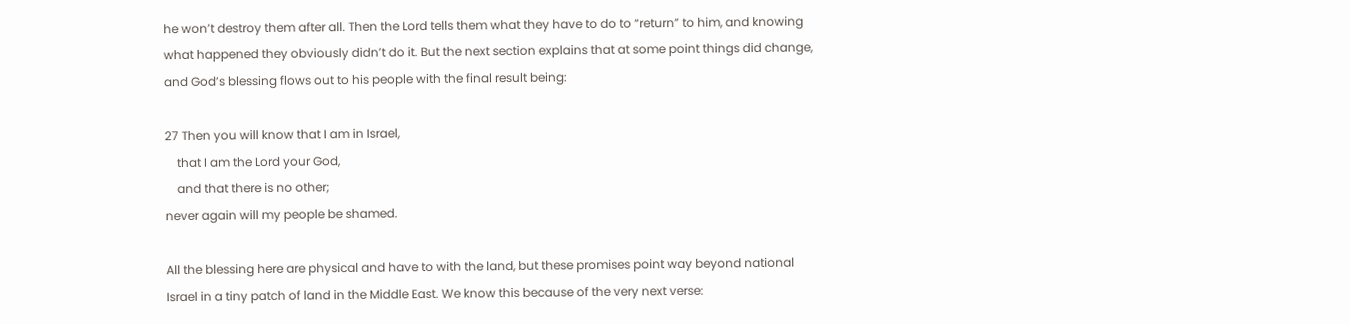he won’t destroy them after all. Then the Lord tells them what they have to do to “return” to him, and knowing what happened they obviously didn’t do it. But the next section explains that at some point things did change, and God’s blessing flows out to his people with the final result being:

27 Then you will know that I am in Israel,
    that I am the Lord your God,
    and that there is no other;
never again will my people be shamed.

All the blessing here are physical and have to with the land, but these promises point way beyond national Israel in a tiny patch of land in the Middle East. We know this because of the very next verse: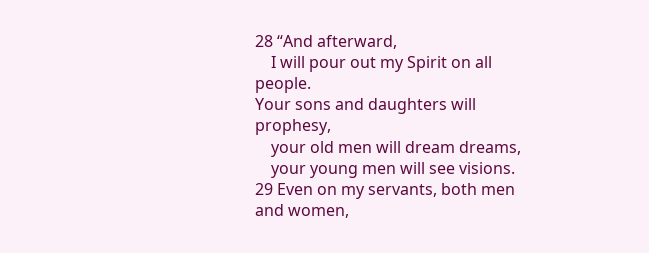28 “And afterward,
    I will pour out my Spirit on all people.
Your sons and daughters will prophesy,
    your old men will dream dreams,
    your young men will see visions.
29 Even on my servants, both men and women,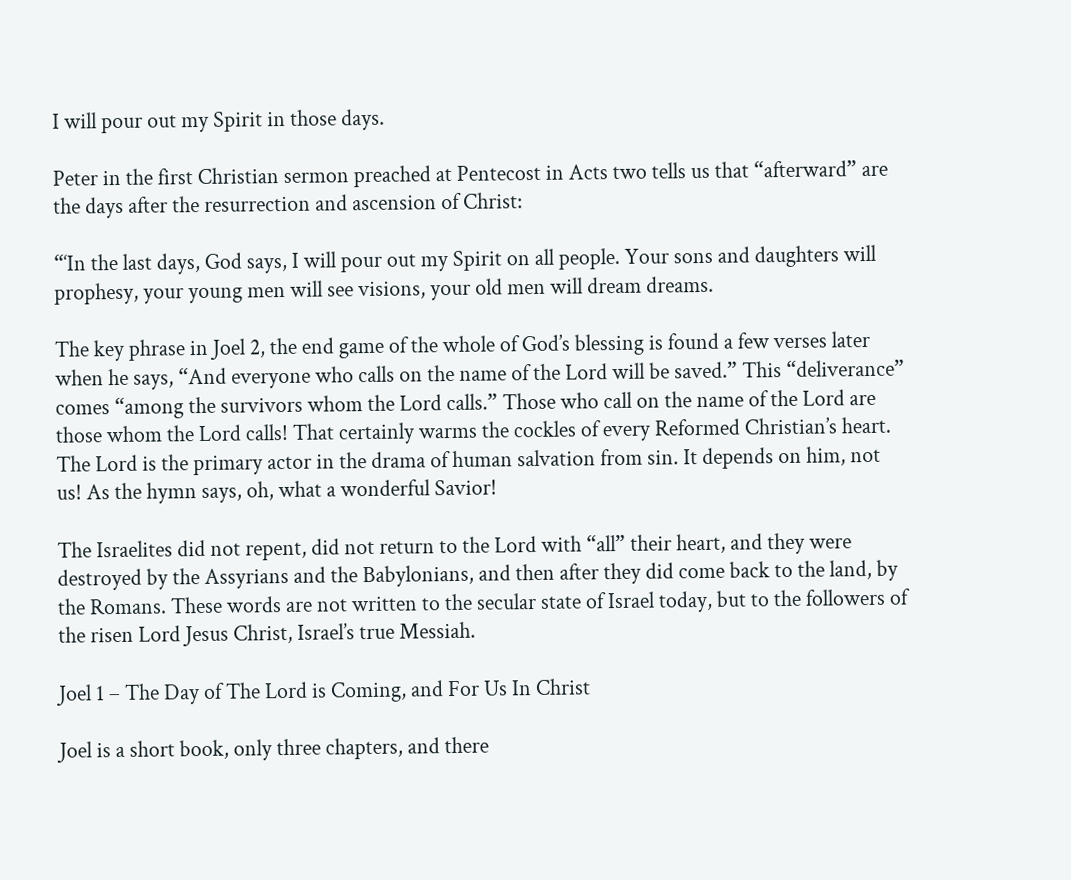I will pour out my Spirit in those days.

Peter in the first Christian sermon preached at Pentecost in Acts two tells us that “afterward” are the days after the resurrection and ascension of Christ:

“‘In the last days, God says, I will pour out my Spirit on all people. Your sons and daughters will prophesy, your young men will see visions, your old men will dream dreams.

The key phrase in Joel 2, the end game of the whole of God’s blessing is found a few verses later when he says, “And everyone who calls on the name of the Lord will be saved.” This “deliverance” comes “among the survivors whom the Lord calls.” Those who call on the name of the Lord are those whom the Lord calls! That certainly warms the cockles of every Reformed Christian’s heart. The Lord is the primary actor in the drama of human salvation from sin. It depends on him, not us! As the hymn says, oh, what a wonderful Savior!

The Israelites did not repent, did not return to the Lord with “all” their heart, and they were destroyed by the Assyrians and the Babylonians, and then after they did come back to the land, by the Romans. These words are not written to the secular state of Israel today, but to the followers of the risen Lord Jesus Christ, Israel’s true Messiah.

Joel 1 – The Day of The Lord is Coming, and For Us In Christ

Joel is a short book, only three chapters, and there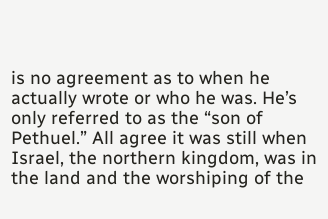is no agreement as to when he actually wrote or who he was. He’s only referred to as the “son of Pethuel.” All agree it was still when Israel, the northern kingdom, was in the land and the worshiping of the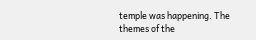temple was happening. The themes of the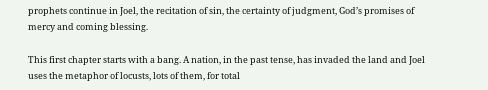prophets continue in Joel, the recitation of sin, the certainty of judgment, God’s promises of mercy and coming blessing.

This first chapter starts with a bang. A nation, in the past tense, has invaded the land and Joel uses the metaphor of locusts, lots of them, for total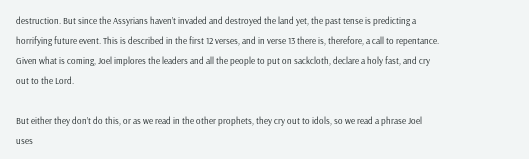destruction. But since the Assyrians haven’t invaded and destroyed the land yet, the past tense is predicting a horrifying future event. This is described in the first 12 verses, and in verse 13 there is, therefore, a call to repentance. Given what is coming, Joel implores the leaders and all the people to put on sackcloth, declare a holy fast, and cry out to the Lord.

But either they don’t do this, or as we read in the other prophets, they cry out to idols, so we read a phrase Joel uses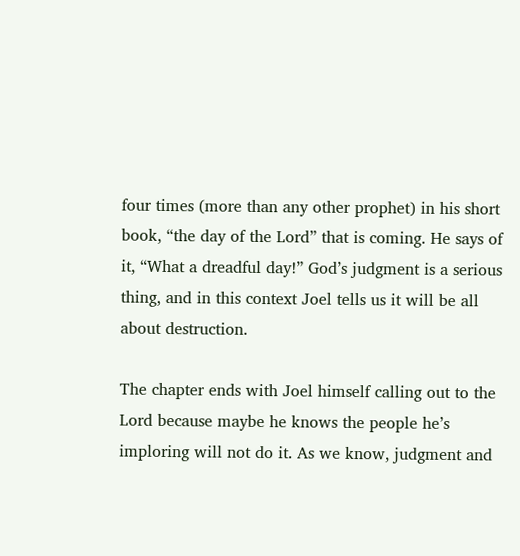four times (more than any other prophet) in his short book, “the day of the Lord” that is coming. He says of it, “What a dreadful day!” God’s judgment is a serious thing, and in this context Joel tells us it will be all about destruction.

The chapter ends with Joel himself calling out to the Lord because maybe he knows the people he’s imploring will not do it. As we know, judgment and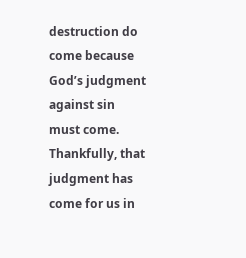destruction do come because God’s judgment against sin must come. Thankfully, that judgment has come for us in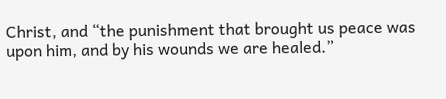Christ, and “the punishment that brought us peace was upon him, and by his wounds we are healed.”